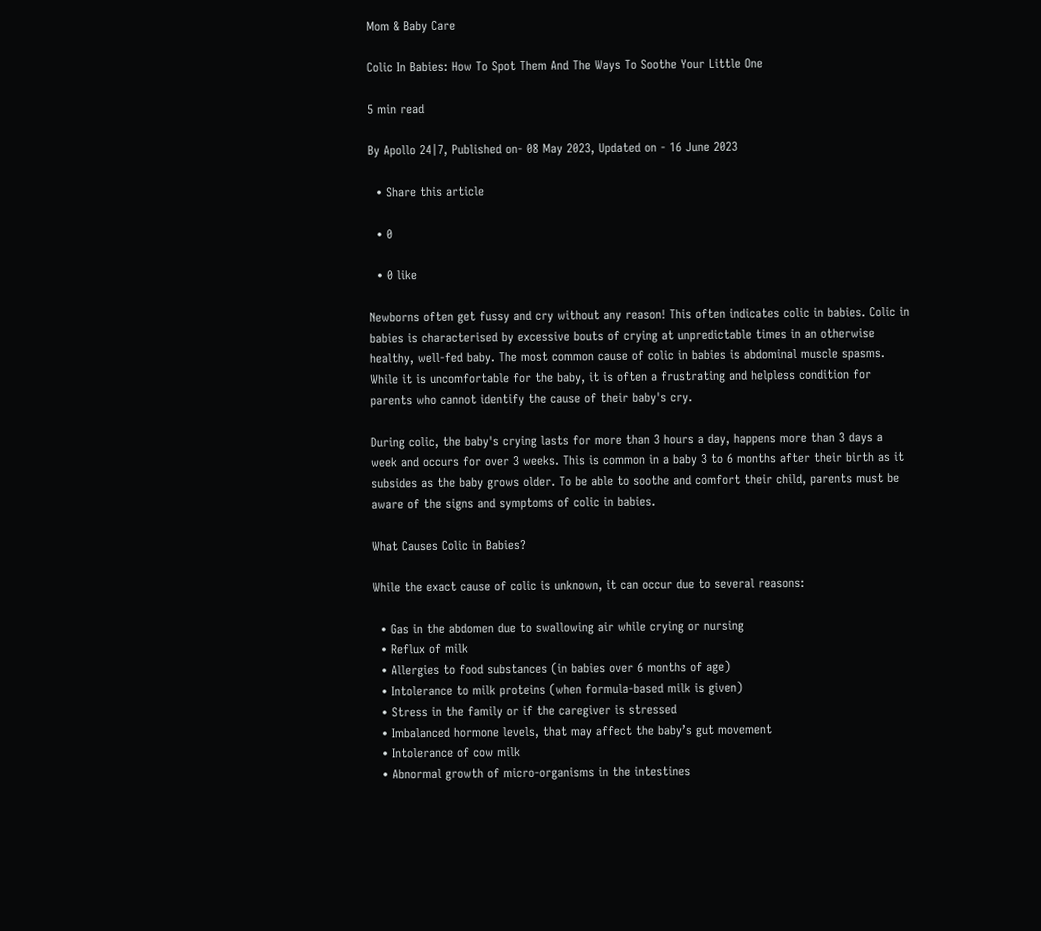Mom & Baby Care

Colic In Babies: How To Spot Them And The Ways To Soothe Your Little One

5 min read

By Apollo 24|7, Published on- 08 May 2023, Updated on - 16 June 2023

  • Share this article

  • 0

  • 0 like

Newborns often get fussy and cry without any reason! This often indicates colic in babies. Colic in babies is characterised by excessive bouts of crying at unpredictable times in an otherwise healthy, well-fed baby. The most common cause of colic in babies is abdominal muscle spasms. While it is uncomfortable for the baby, it is often a frustrating and helpless condition for parents who cannot identify the cause of their baby's cry.

During colic, the baby's crying lasts for more than 3 hours a day, happens more than 3 days a week and occurs for over 3 weeks. This is common in a baby 3 to 6 months after their birth as it subsides as the baby grows older. To be able to soothe and comfort their child, parents must be aware of the signs and symptoms of colic in babies.

What Causes Colic in Babies?

While the exact cause of colic is unknown, it can occur due to several reasons:

  • Gas in the abdomen due to swallowing air while crying or nursing
  • Reflux of milk
  • Allergies to food substances (in babies over 6 months of age)
  • Intolerance to milk proteins (when formula-based milk is given)
  • Stress in the family or if the caregiver is stressed
  • Imbalanced hormone levels, that may affect the baby’s gut movement
  • Intolerance of cow milk
  • Abnormal growth of micro-organisms in the intestines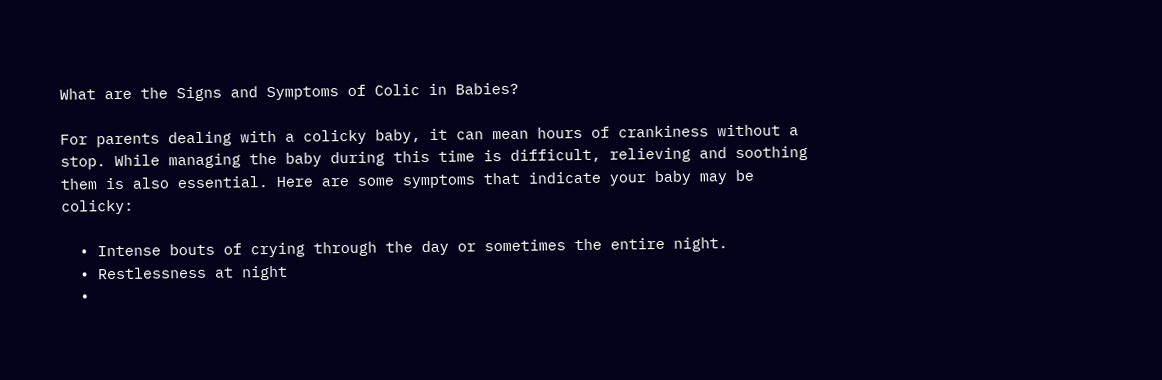What are the Signs and Symptoms of Colic in Babies?

For parents dealing with a colicky baby, it can mean hours of crankiness without a stop. While managing the baby during this time is difficult, relieving and soothing them is also essential. Here are some symptoms that indicate your baby may be colicky:

  • Intense bouts of crying through the day or sometimes the entire night.
  • Restlessness at night
  •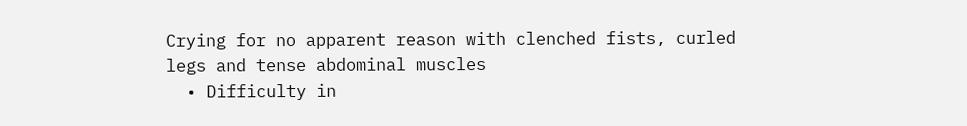Crying for no apparent reason with clenched fists, curled legs and tense abdominal muscles
  • Difficulty in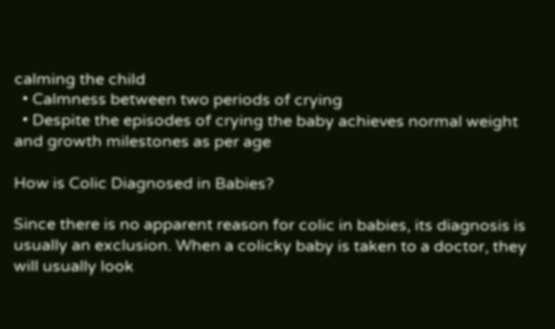calming the child
  • Calmness between two periods of crying
  • Despite the episodes of crying the baby achieves normal weight and growth milestones as per age

How is Colic Diagnosed in Babies?

Since there is no apparent reason for colic in babies, its diagnosis is usually an exclusion. When a colicky baby is taken to a doctor, they will usually look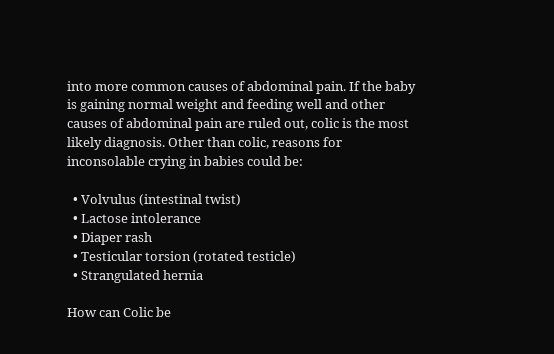into more common causes of abdominal pain. If the baby is gaining normal weight and feeding well and other causes of abdominal pain are ruled out, colic is the most likely diagnosis. Other than colic, reasons for inconsolable crying in babies could be:

  • Volvulus (intestinal twist)
  • Lactose intolerance
  • Diaper rash
  • Testicular torsion (rotated testicle)
  • Strangulated hernia

How can Colic be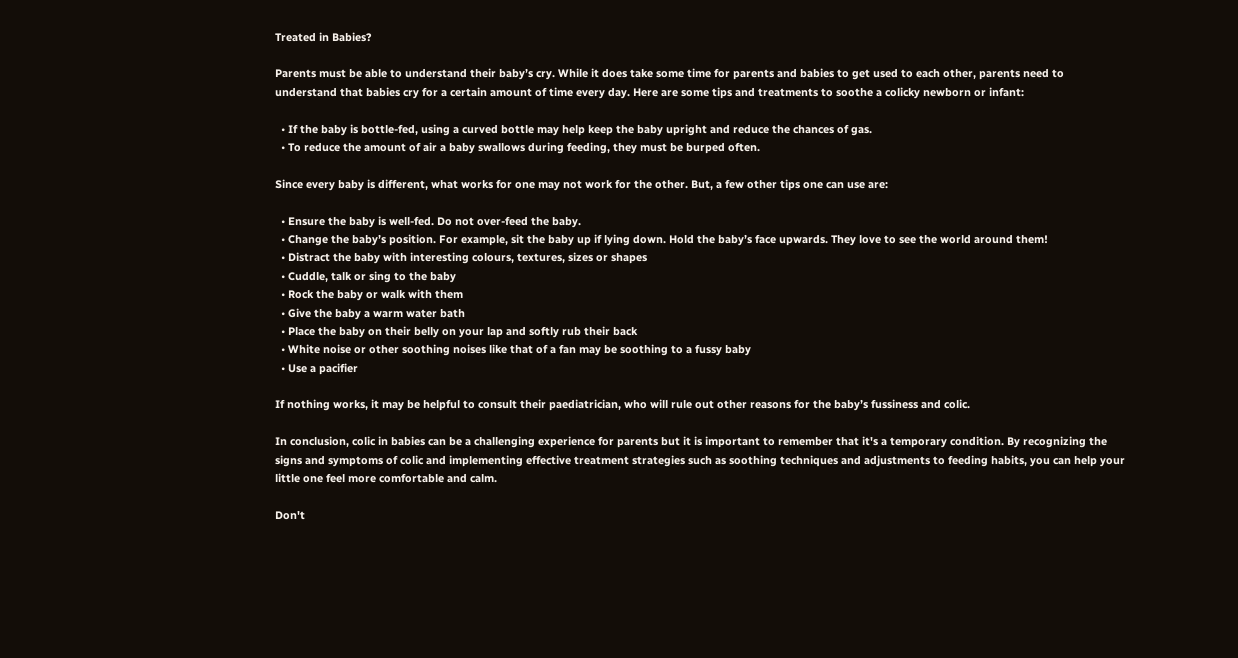Treated in Babies?

Parents must be able to understand their baby’s cry. While it does take some time for parents and babies to get used to each other, parents need to understand that babies cry for a certain amount of time every day. Here are some tips and treatments to soothe a colicky newborn or infant:

  • If the baby is bottle-fed, using a curved bottle may help keep the baby upright and reduce the chances of gas.
  • To reduce the amount of air a baby swallows during feeding, they must be burped often.

Since every baby is different, what works for one may not work for the other. But, a few other tips one can use are:

  • Ensure the baby is well-fed. Do not over-feed the baby.
  • Change the baby’s position. For example, sit the baby up if lying down. Hold the baby’s face upwards. They love to see the world around them!
  • Distract the baby with interesting colours, textures, sizes or shapes
  • Cuddle, talk or sing to the baby
  • Rock the baby or walk with them
  • Give the baby a warm water bath
  • Place the baby on their belly on your lap and softly rub their back
  • White noise or other soothing noises like that of a fan may be soothing to a fussy baby
  • Use a pacifier

If nothing works, it may be helpful to consult their paediatrician, who will rule out other reasons for the baby’s fussiness and colic.

In conclusion, colic in babies can be a challenging experience for parents but it is important to remember that it's a temporary condition. By recognizing the signs and symptoms of colic and implementing effective treatment strategies such as soothing techniques and adjustments to feeding habits, you can help your little one feel more comfortable and calm.

Don't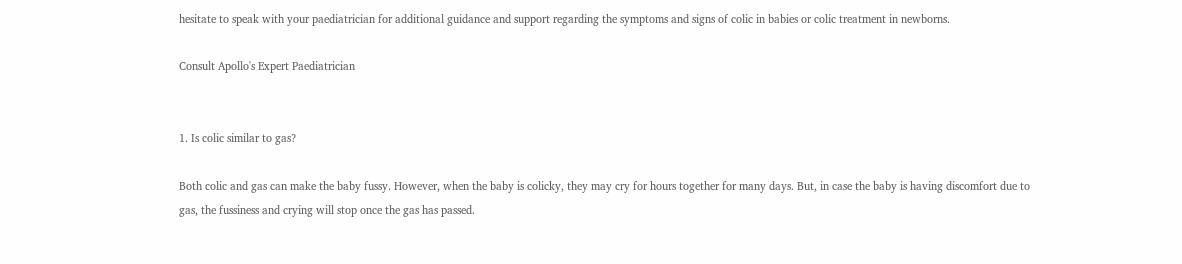hesitate to speak with your paediatrician for additional guidance and support regarding the symptoms and signs of colic in babies or colic treatment in newborns.

Consult Apollo's Expert Paediatrician


1. Is colic similar to gas?

Both colic and gas can make the baby fussy. However, when the baby is colicky, they may cry for hours together for many days. But, in case the baby is having discomfort due to gas, the fussiness and crying will stop once the gas has passed.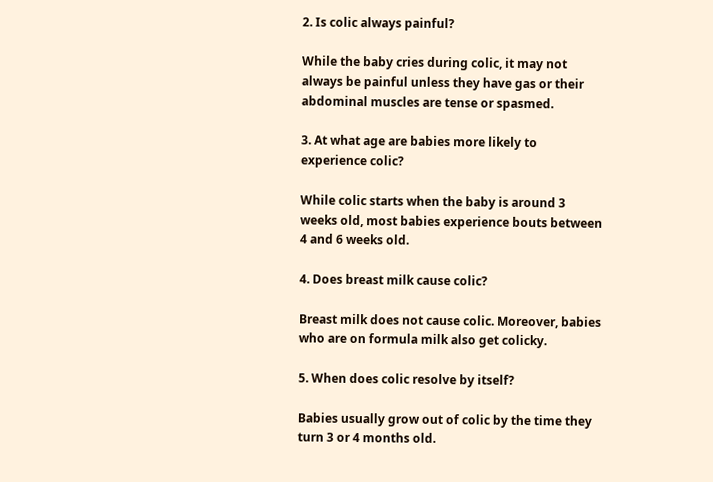2. Is colic always painful?

While the baby cries during colic, it may not always be painful unless they have gas or their abdominal muscles are tense or spasmed.

3. At what age are babies more likely to experience colic?

While colic starts when the baby is around 3 weeks old, most babies experience bouts between 4 and 6 weeks old.

4. Does breast milk cause colic?

Breast milk does not cause colic. Moreover, babies who are on formula milk also get colicky.

5. When does colic resolve by itself?

Babies usually grow out of colic by the time they turn 3 or 4 months old.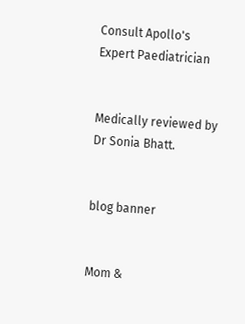Consult Apollo's Expert Paediatrician


Medically reviewed by Dr Sonia Bhatt.


blog banner


Mom &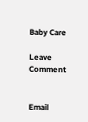Baby Care

Leave Comment


Email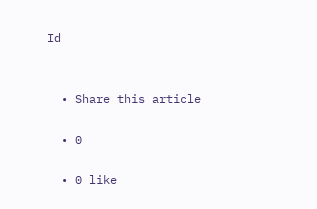Id


  • Share this article

  • 0

  • 0 like